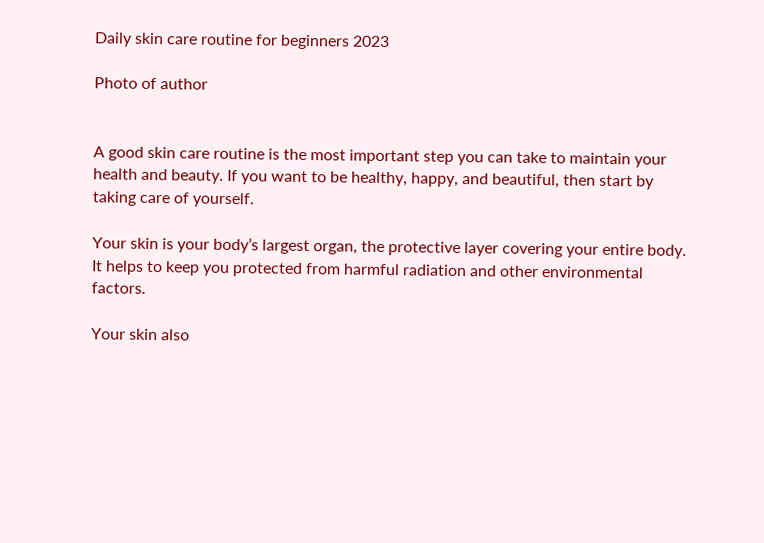Daily skin care routine for beginners 2023

Photo of author


A good skin care routine is the most important step you can take to maintain your health and beauty. If you want to be healthy, happy, and beautiful, then start by taking care of yourself.

Your skin is your body’s largest organ, the protective layer covering your entire body. It helps to keep you protected from harmful radiation and other environmental factors.

Your skin also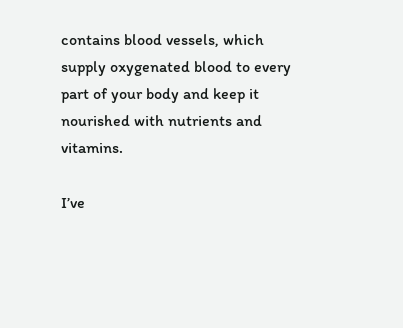contains blood vessels, which supply oxygenated blood to every part of your body and keep it nourished with nutrients and vitamins.

I’ve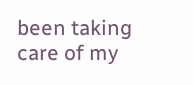been taking care of my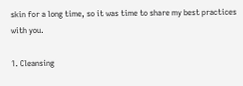skin for a long time, so it was time to share my best practices with you.

1. Cleansing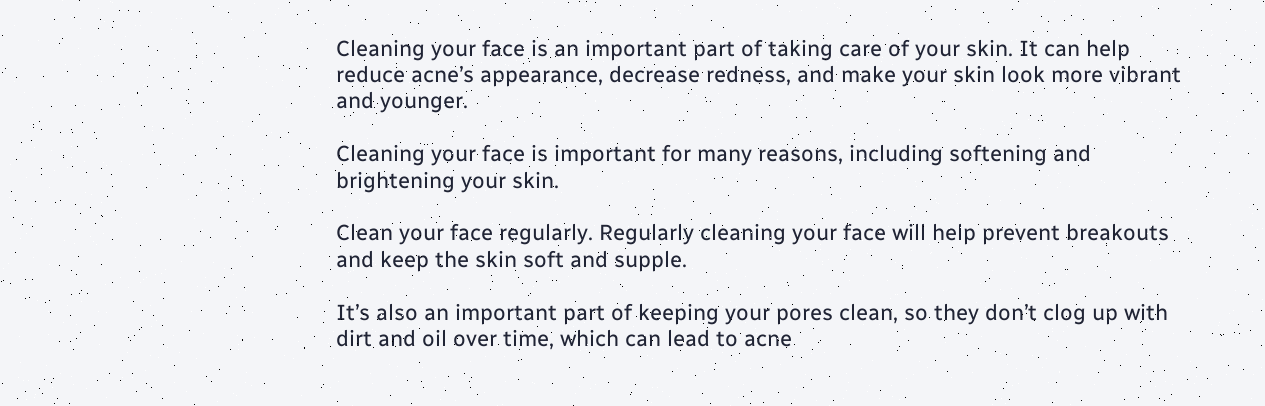Cleaning your face is an important part of taking care of your skin. It can help reduce acne’s appearance, decrease redness, and make your skin look more vibrant and younger.

Cleaning your face is important for many reasons, including softening and brightening your skin.

Clean your face regularly. Regularly cleaning your face will help prevent breakouts and keep the skin soft and supple.

It’s also an important part of keeping your pores clean, so they don’t clog up with dirt and oil over time, which can lead to acne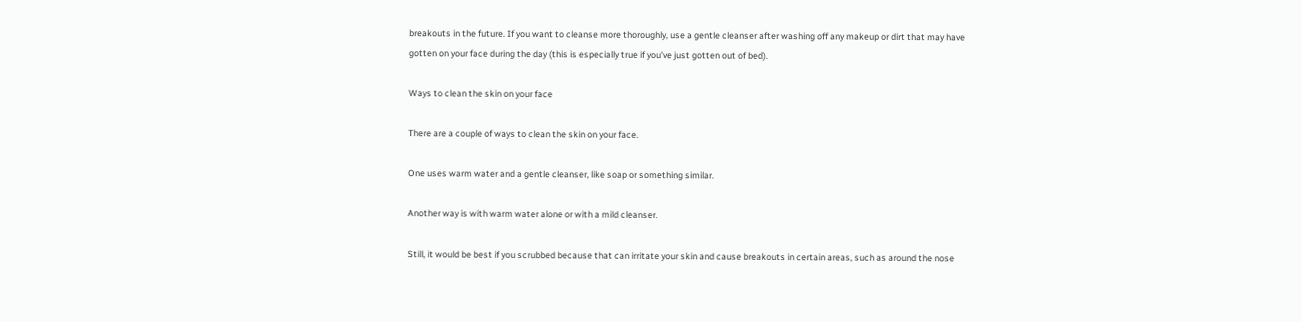breakouts in the future. If you want to cleanse more thoroughly, use a gentle cleanser after washing off any makeup or dirt that may have gotten on your face during the day (this is especially true if you’ve just gotten out of bed).

Ways to clean the skin on your face

There are a couple of ways to clean the skin on your face.

One uses warm water and a gentle cleanser, like soap or something similar.

Another way is with warm water alone or with a mild cleanser.

Still, it would be best if you scrubbed because that can irritate your skin and cause breakouts in certain areas, such as around the nose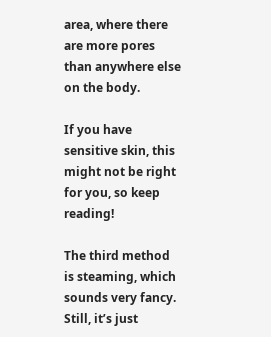area, where there are more pores than anywhere else on the body.

If you have sensitive skin, this might not be right for you, so keep reading!

The third method is steaming, which sounds very fancy. Still, it’s just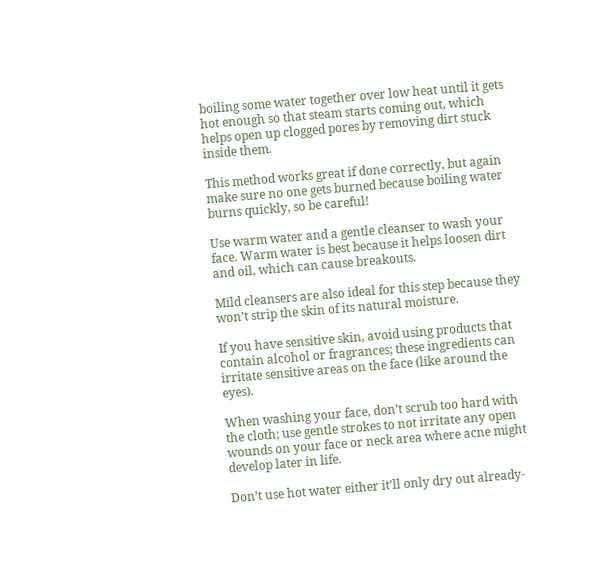boiling some water together over low heat until it gets hot enough so that steam starts coming out, which helps open up clogged pores by removing dirt stuck inside them.

This method works great if done correctly, but again make sure no one gets burned because boiling water burns quickly, so be careful!

Use warm water and a gentle cleanser to wash your face. Warm water is best because it helps loosen dirt and oil, which can cause breakouts.

Mild cleansers are also ideal for this step because they won’t strip the skin of its natural moisture.

If you have sensitive skin, avoid using products that contain alcohol or fragrances; these ingredients can irritate sensitive areas on the face (like around the eyes).

When washing your face, don’t scrub too hard with the cloth; use gentle strokes to not irritate any open wounds on your face or neck area where acne might develop later in life.

Don’t use hot water either it’ll only dry out already-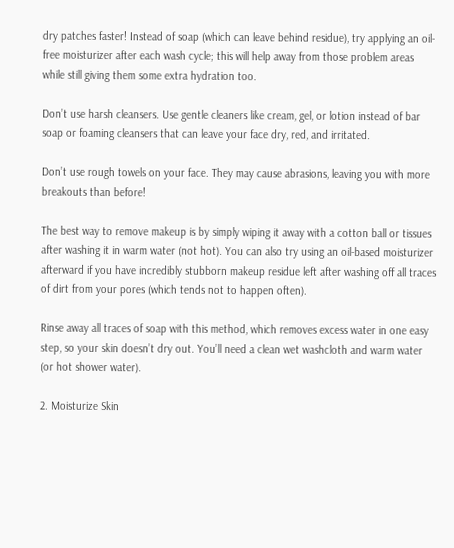dry patches faster! Instead of soap (which can leave behind residue), try applying an oil-free moisturizer after each wash cycle; this will help away from those problem areas while still giving them some extra hydration too.

Don’t use harsh cleansers. Use gentle cleaners like cream, gel, or lotion instead of bar soap or foaming cleansers that can leave your face dry, red, and irritated.

Don’t use rough towels on your face. They may cause abrasions, leaving you with more breakouts than before!

The best way to remove makeup is by simply wiping it away with a cotton ball or tissues after washing it in warm water (not hot). You can also try using an oil-based moisturizer afterward if you have incredibly stubborn makeup residue left after washing off all traces of dirt from your pores (which tends not to happen often).

Rinse away all traces of soap with this method, which removes excess water in one easy step, so your skin doesn’t dry out. You’ll need a clean wet washcloth and warm water (or hot shower water).

2. Moisturize Skin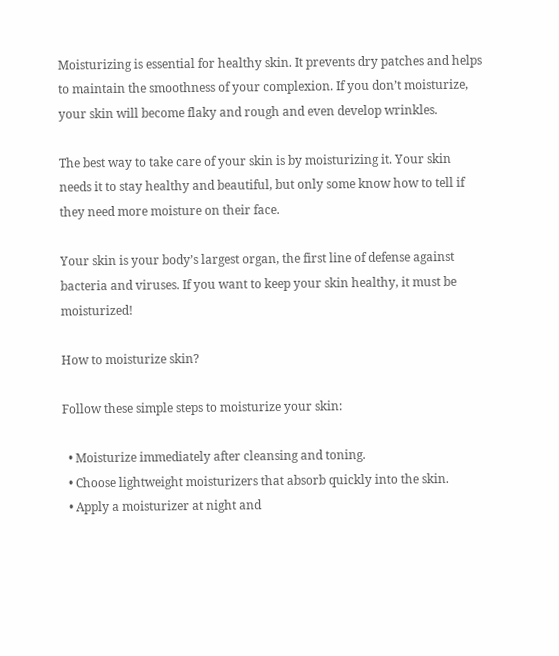Moisturizing is essential for healthy skin. It prevents dry patches and helps to maintain the smoothness of your complexion. If you don’t moisturize, your skin will become flaky and rough and even develop wrinkles.

The best way to take care of your skin is by moisturizing it. Your skin needs it to stay healthy and beautiful, but only some know how to tell if they need more moisture on their face.

Your skin is your body’s largest organ, the first line of defense against bacteria and viruses. If you want to keep your skin healthy, it must be moisturized!

How to moisturize skin?

Follow these simple steps to moisturize your skin:

  • Moisturize immediately after cleansing and toning.
  • Choose lightweight moisturizers that absorb quickly into the skin.
  • Apply a moisturizer at night and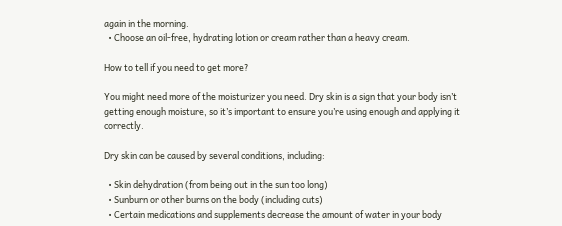again in the morning.
  • Choose an oil-free, hydrating lotion or cream rather than a heavy cream.

How to tell if you need to get more?

You might need more of the moisturizer you need. Dry skin is a sign that your body isn’t getting enough moisture, so it’s important to ensure you’re using enough and applying it correctly.

Dry skin can be caused by several conditions, including:

  • Skin dehydration (from being out in the sun too long)
  • Sunburn or other burns on the body (including cuts)
  • Certain medications and supplements decrease the amount of water in your body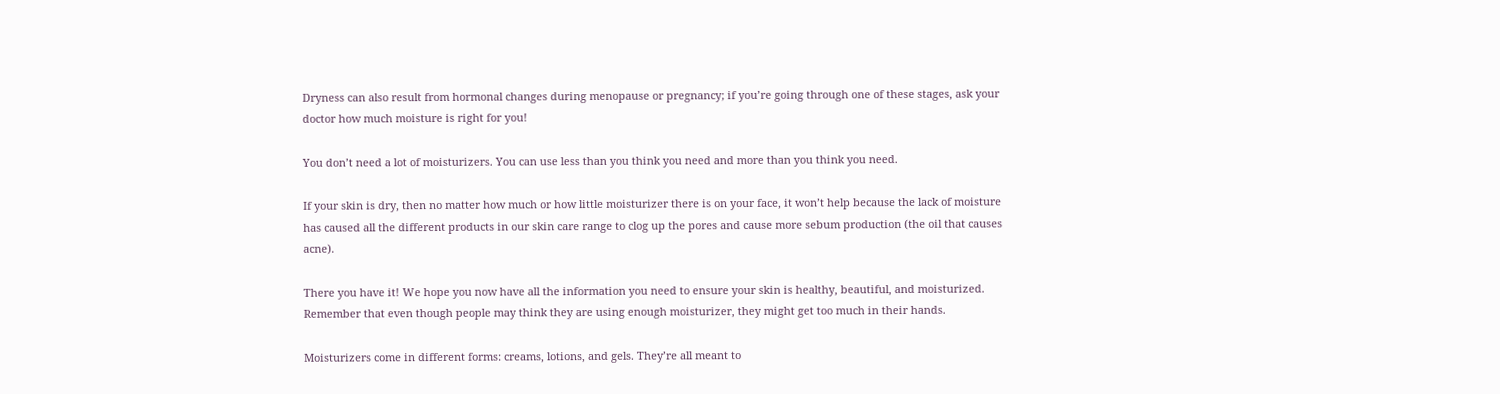Dryness can also result from hormonal changes during menopause or pregnancy; if you’re going through one of these stages, ask your doctor how much moisture is right for you!

You don’t need a lot of moisturizers. You can use less than you think you need and more than you think you need.

If your skin is dry, then no matter how much or how little moisturizer there is on your face, it won’t help because the lack of moisture has caused all the different products in our skin care range to clog up the pores and cause more sebum production (the oil that causes acne).

There you have it! We hope you now have all the information you need to ensure your skin is healthy, beautiful, and moisturized. Remember that even though people may think they are using enough moisturizer, they might get too much in their hands.

Moisturizers come in different forms: creams, lotions, and gels. They’re all meant to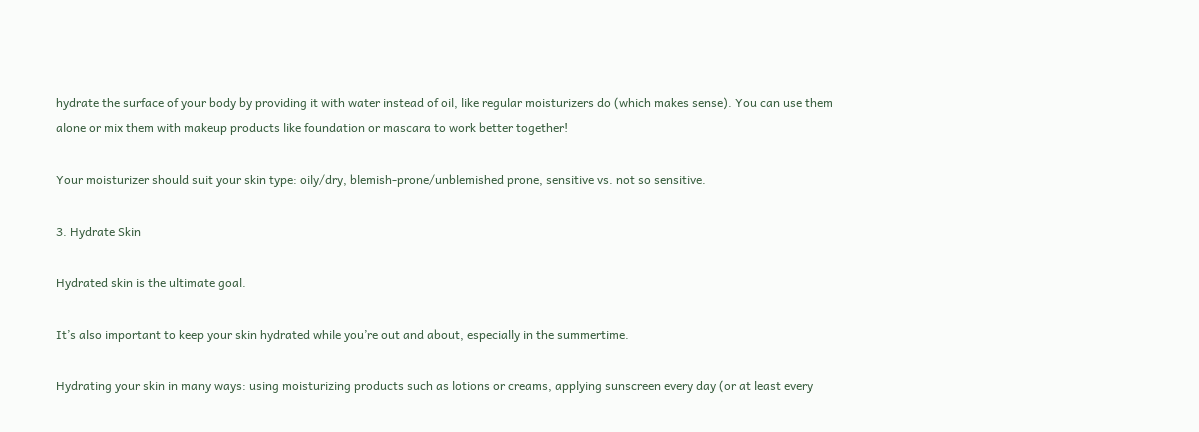hydrate the surface of your body by providing it with water instead of oil, like regular moisturizers do (which makes sense). You can use them alone or mix them with makeup products like foundation or mascara to work better together!

Your moisturizer should suit your skin type: oily/dry, blemish-prone/unblemished prone, sensitive vs. not so sensitive.

3. Hydrate Skin

Hydrated skin is the ultimate goal.

It’s also important to keep your skin hydrated while you’re out and about, especially in the summertime.

Hydrating your skin in many ways: using moisturizing products such as lotions or creams, applying sunscreen every day (or at least every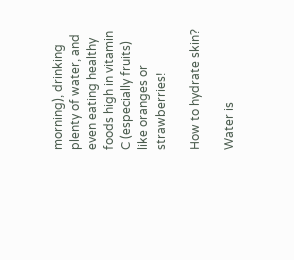morning), drinking plenty of water, and even eating healthy foods high in vitamin C (especially fruits) like oranges or strawberries!

How to hydrate skin?

Water is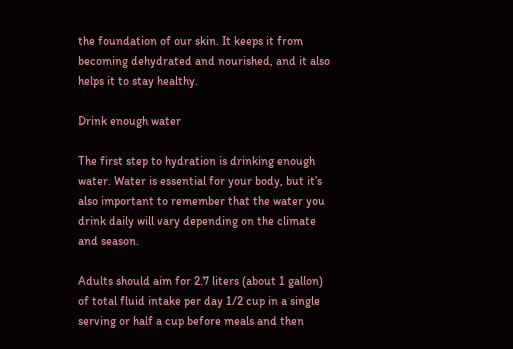the foundation of our skin. It keeps it from becoming dehydrated and nourished, and it also helps it to stay healthy.

Drink enough water

The first step to hydration is drinking enough water. Water is essential for your body, but it’s also important to remember that the water you drink daily will vary depending on the climate and season.

Adults should aim for 2.7 liters (about 1 gallon) of total fluid intake per day 1/2 cup in a single serving or half a cup before meals and then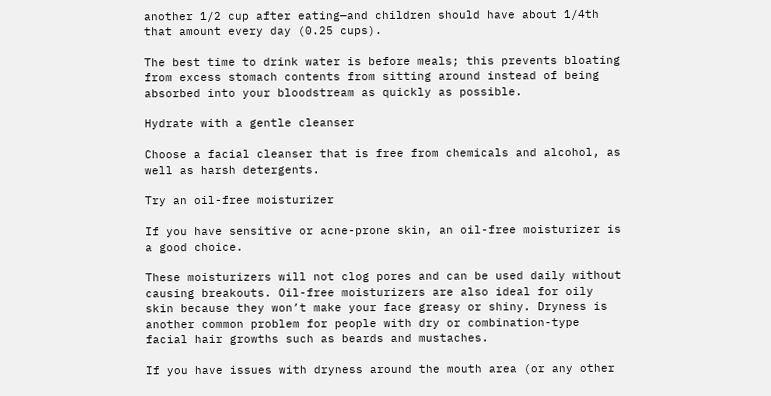another 1/2 cup after eating—and children should have about 1/4th that amount every day (0.25 cups).

The best time to drink water is before meals; this prevents bloating from excess stomach contents from sitting around instead of being absorbed into your bloodstream as quickly as possible.

Hydrate with a gentle cleanser

Choose a facial cleanser that is free from chemicals and alcohol, as well as harsh detergents.

Try an oil-free moisturizer

If you have sensitive or acne-prone skin, an oil-free moisturizer is a good choice.

These moisturizers will not clog pores and can be used daily without causing breakouts. Oil-free moisturizers are also ideal for oily skin because they won’t make your face greasy or shiny. Dryness is another common problem for people with dry or combination-type facial hair growths such as beards and mustaches.

If you have issues with dryness around the mouth area (or any other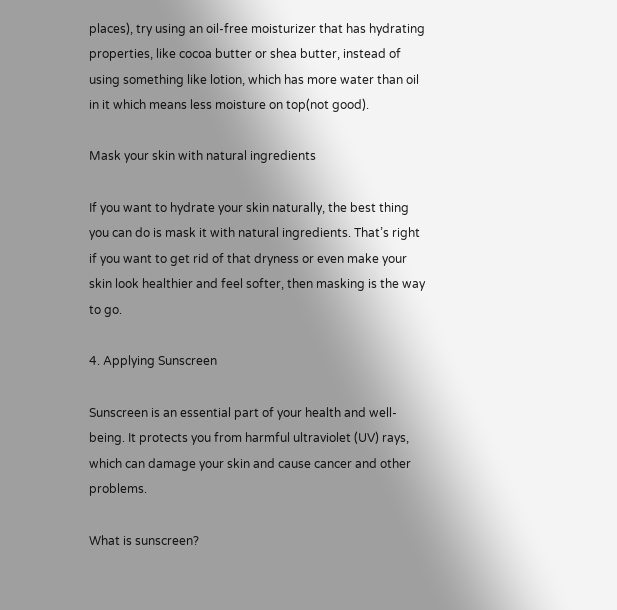places), try using an oil-free moisturizer that has hydrating properties, like cocoa butter or shea butter, instead of using something like lotion, which has more water than oil in it which means less moisture on top(not good).

Mask your skin with natural ingredients

If you want to hydrate your skin naturally, the best thing you can do is mask it with natural ingredients. That’s right if you want to get rid of that dryness or even make your skin look healthier and feel softer, then masking is the way to go.

4. Applying Sunscreen

Sunscreen is an essential part of your health and well-being. It protects you from harmful ultraviolet (UV) rays, which can damage your skin and cause cancer and other problems.

What is sunscreen?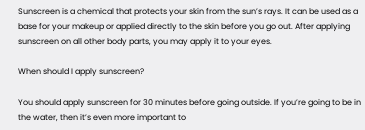Sunscreen is a chemical that protects your skin from the sun’s rays. It can be used as a base for your makeup or applied directly to the skin before you go out. After applying sunscreen on all other body parts, you may apply it to your eyes.

When should I apply sunscreen?

You should apply sunscreen for 30 minutes before going outside. If you’re going to be in the water, then it’s even more important to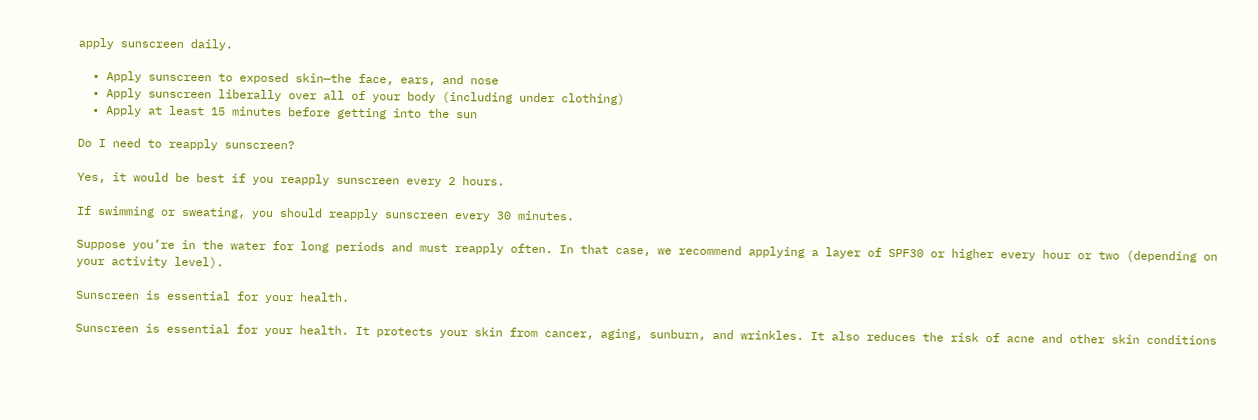apply sunscreen daily.

  • Apply sunscreen to exposed skin—the face, ears, and nose
  • Apply sunscreen liberally over all of your body (including under clothing)
  • Apply at least 15 minutes before getting into the sun

Do I need to reapply sunscreen?

Yes, it would be best if you reapply sunscreen every 2 hours.

If swimming or sweating, you should reapply sunscreen every 30 minutes.

Suppose you’re in the water for long periods and must reapply often. In that case, we recommend applying a layer of SPF30 or higher every hour or two (depending on your activity level).

Sunscreen is essential for your health.

Sunscreen is essential for your health. It protects your skin from cancer, aging, sunburn, and wrinkles. It also reduces the risk of acne and other skin conditions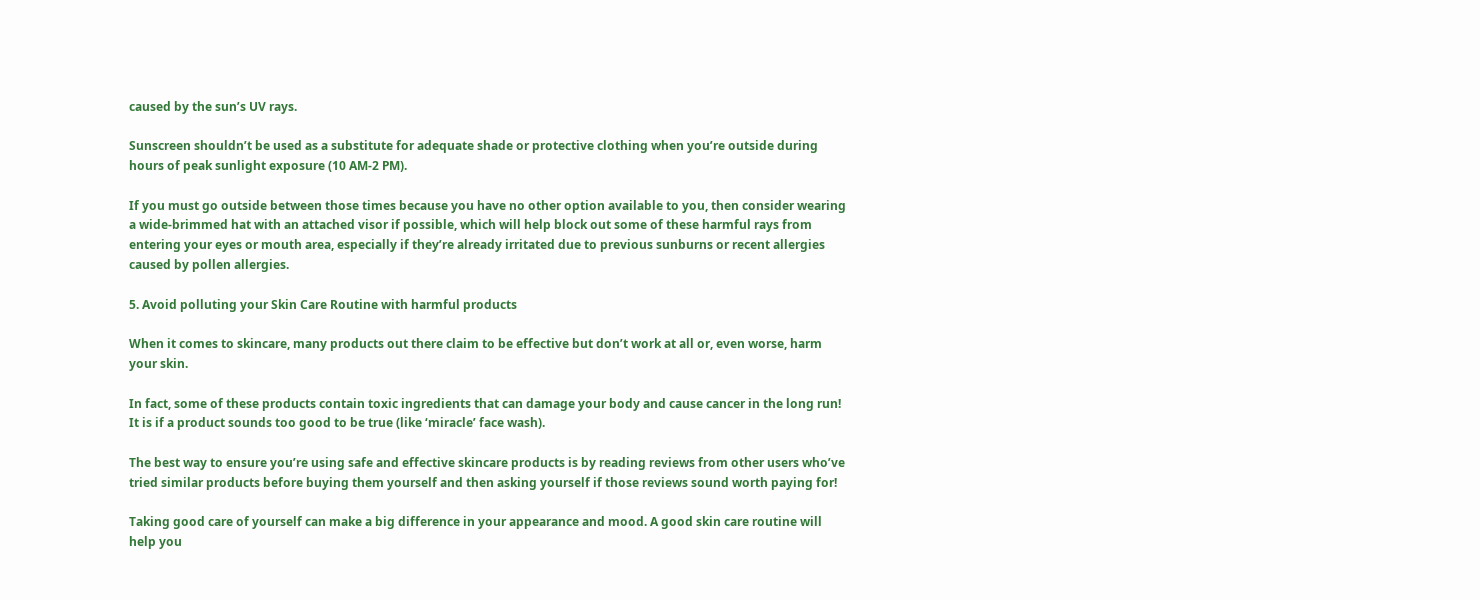caused by the sun’s UV rays.

Sunscreen shouldn’t be used as a substitute for adequate shade or protective clothing when you’re outside during hours of peak sunlight exposure (10 AM-2 PM).

If you must go outside between those times because you have no other option available to you, then consider wearing a wide-brimmed hat with an attached visor if possible, which will help block out some of these harmful rays from entering your eyes or mouth area, especially if they’re already irritated due to previous sunburns or recent allergies caused by pollen allergies.

5. Avoid polluting your Skin Care Routine with harmful products

When it comes to skincare, many products out there claim to be effective but don’t work at all or, even worse, harm your skin.

In fact, some of these products contain toxic ingredients that can damage your body and cause cancer in the long run! It is if a product sounds too good to be true (like ‘miracle’ face wash).

The best way to ensure you’re using safe and effective skincare products is by reading reviews from other users who’ve tried similar products before buying them yourself and then asking yourself if those reviews sound worth paying for!

Taking good care of yourself can make a big difference in your appearance and mood. A good skin care routine will help you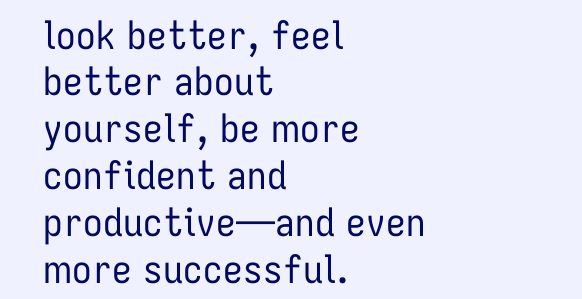look better, feel better about yourself, be more confident and productive—and even more successful.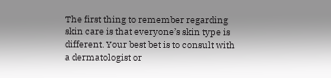The first thing to remember regarding skin care is that everyone’s skin type is different. Your best bet is to consult with a dermatologist or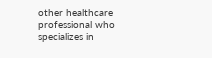other healthcare professional who specializes in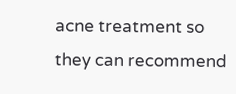acne treatment so they can recommend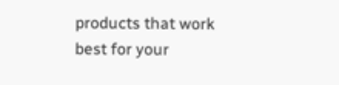products that work best for your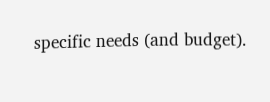specific needs (and budget).